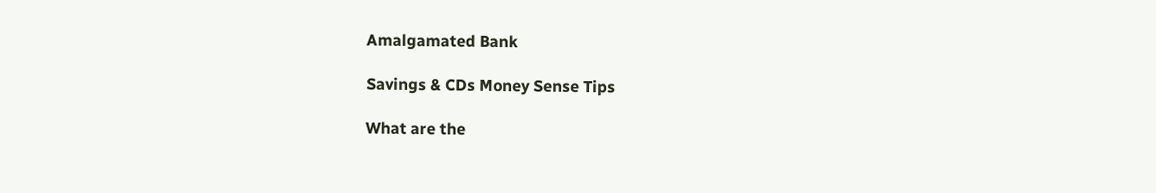Amalgamated Bank

Savings & CDs Money Sense Tips

What are the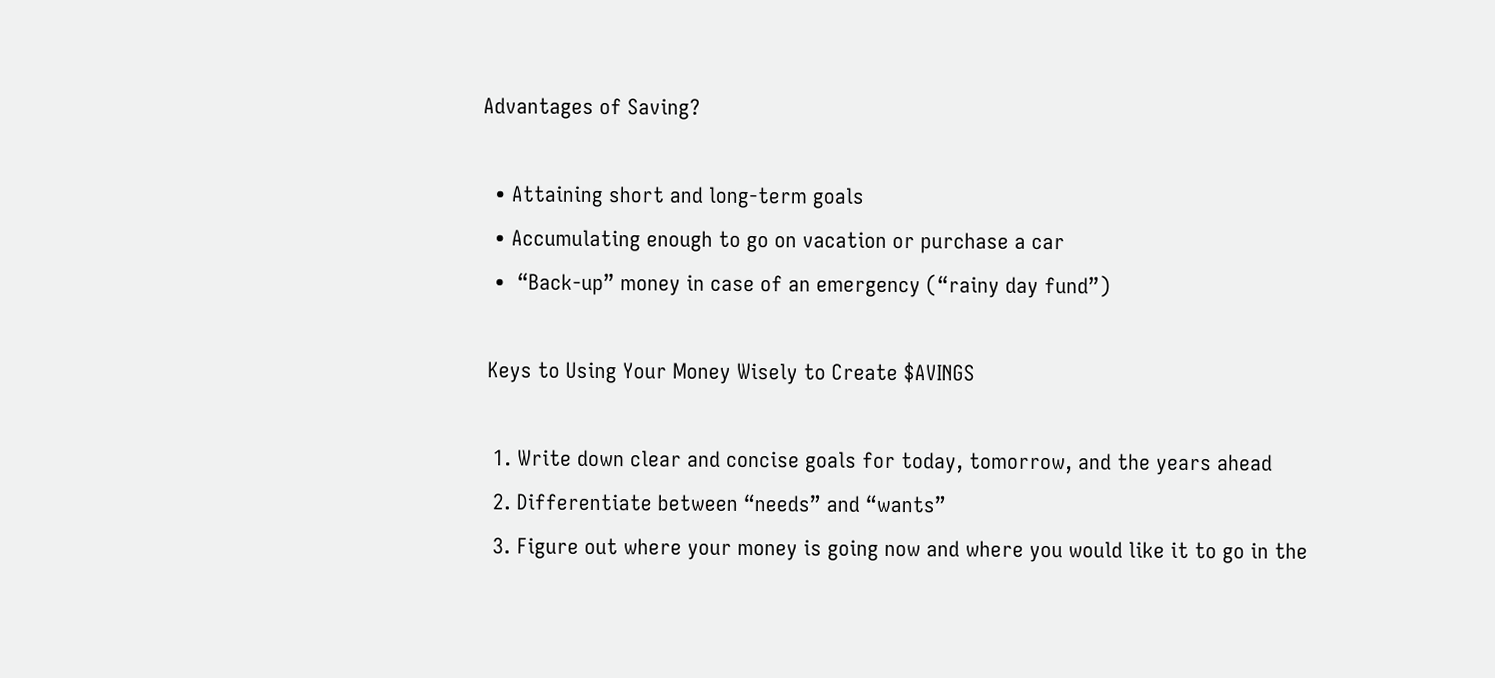Advantages of Saving?

  • Attaining short and long-term goals
  • Accumulating enough to go on vacation or purchase a car
  •  “Back-up” money in case of an emergency (“rainy day fund”)

 Keys to Using Your Money Wisely to Create $AVINGS

  1. Write down clear and concise goals for today, tomorrow, and the years ahead
  2. Differentiate between “needs” and “wants”
  3. Figure out where your money is going now and where you would like it to go in the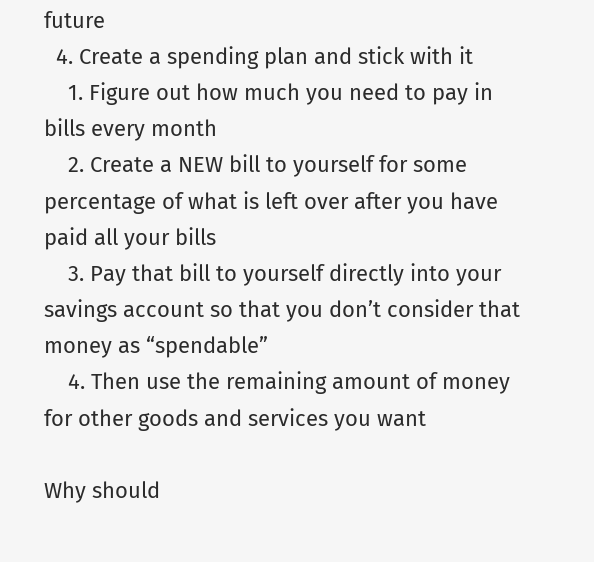future
  4. Create a spending plan and stick with it
    1. Figure out how much you need to pay in bills every month
    2. Create a NEW bill to yourself for some percentage of what is left over after you have paid all your bills
    3. Pay that bill to yourself directly into your savings account so that you don’t consider that money as “spendable”
    4. Then use the remaining amount of money for other goods and services you want

Why should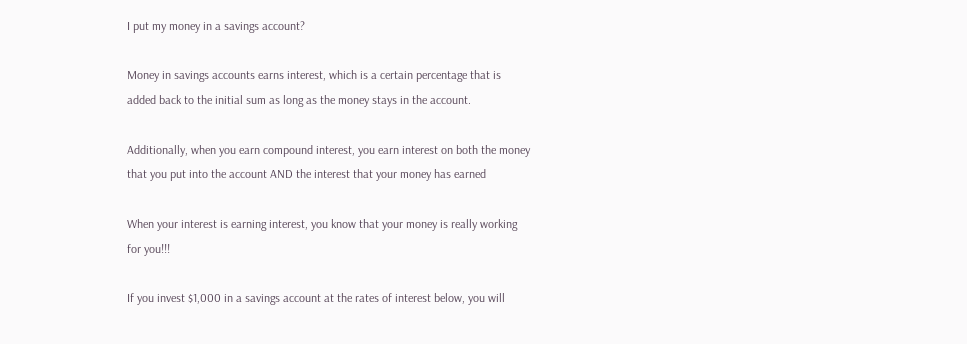I put my money in a savings account?

Money in savings accounts earns interest, which is a certain percentage that is added back to the initial sum as long as the money stays in the account.

Additionally, when you earn compound interest, you earn interest on both the money that you put into the account AND the interest that your money has earned

When your interest is earning interest, you know that your money is really working for you!!!

If you invest $1,000 in a savings account at the rates of interest below, you will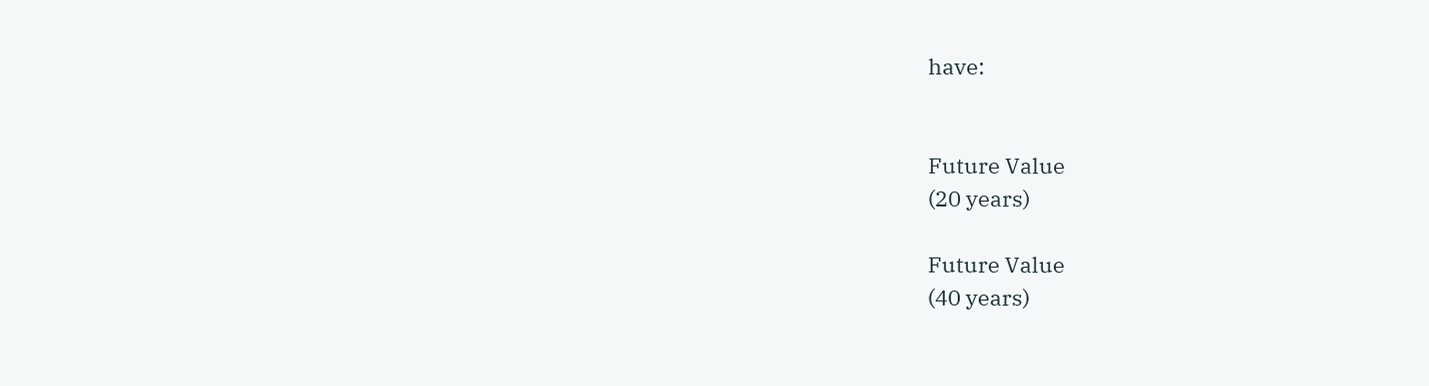have:


Future Value
(20 years)

Future Value
(40 years)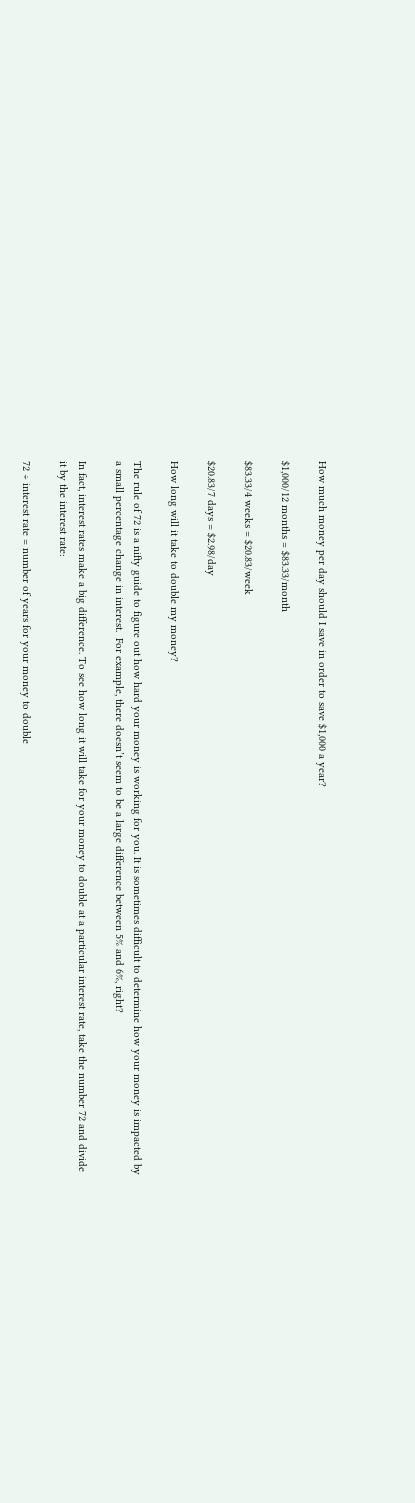How much money per day should I save in order to save $1,000 a year?

$1,000/12 months = $83.33/month

$83.33/4 weeks = $20.83/week

$20.83/7 days = $2.98/day

How long will it take to double my money?

The rule of 72 is a nifty guide to figure out how hard your money is working for you. It is sometimes difficult to determine how your money is impacted by a small percentage change in interest.  For example, there doesn’t seem to be a large difference between 5% and 6%, right?

In fact, interest rates make a big difference. To see how long it will take for your money to double at a particular interest rate, take the number 72 and divide it by the interest rate:

72 ÷ interest rate = number of years for your money to double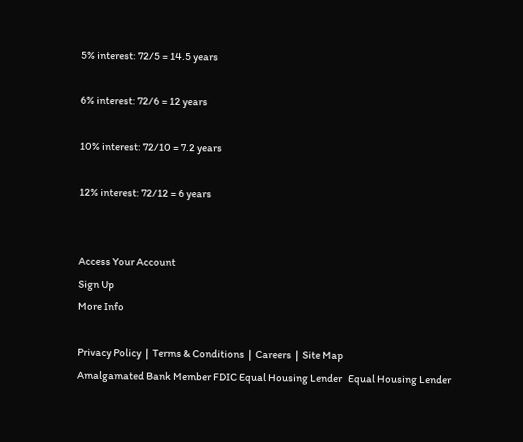5% interest: 72/5 = 14.5 years

6% interest: 72/6 = 12 years

10% interest: 72/10 = 7.2 years

12% interest: 72/12 = 6 years


Access Your Account
Sign Up
More Info

Privacy Policy  |  Terms & Conditions  |  Careers  |  Site Map
Amalgamated Bank Member FDIC Equal Housing Lender   Equal Housing Lender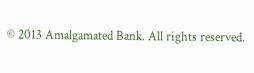© 2013 Amalgamated Bank. All rights reserved.